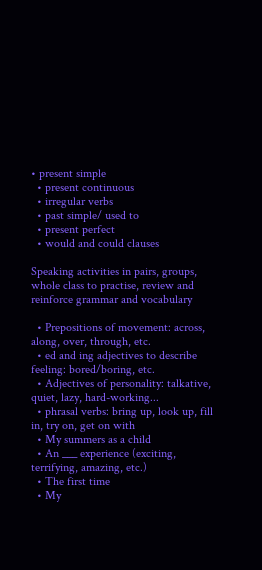• present simple
  • present continuous
  • irregular verbs
  • past simple/ used to
  • present perfect
  • would and could clauses

Speaking activities in pairs, groups, whole class to practise, review and reinforce grammar and vocabulary

  • Prepositions of movement: across, along, over, through, etc.
  • ed and ing adjectives to describe feeling: bored/boring, etc.
  • Adjectives of personality: talkative, quiet, lazy, hard-working...
  • phrasal verbs: bring up, look up, fill in, try on, get on with
  • My summers as a child
  • An ___ experience (exciting, terrifying, amazing, etc.)
  • The first time
  • My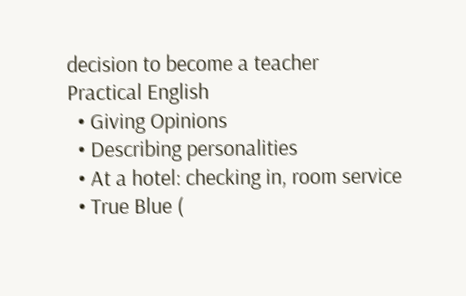decision to become a teacher
Practical English
  • Giving Opinions
  • Describing personalities
  • At a hotel: checking in, room service
  • True Blue (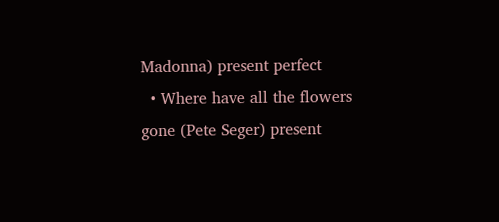Madonna) present perfect
  • Where have all the flowers gone (Pete Seger) present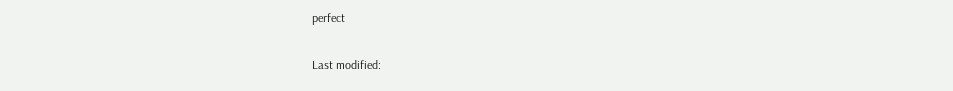perfect

Last modified: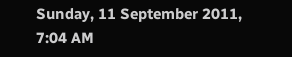Sunday, 11 September 2011, 7:04 AM